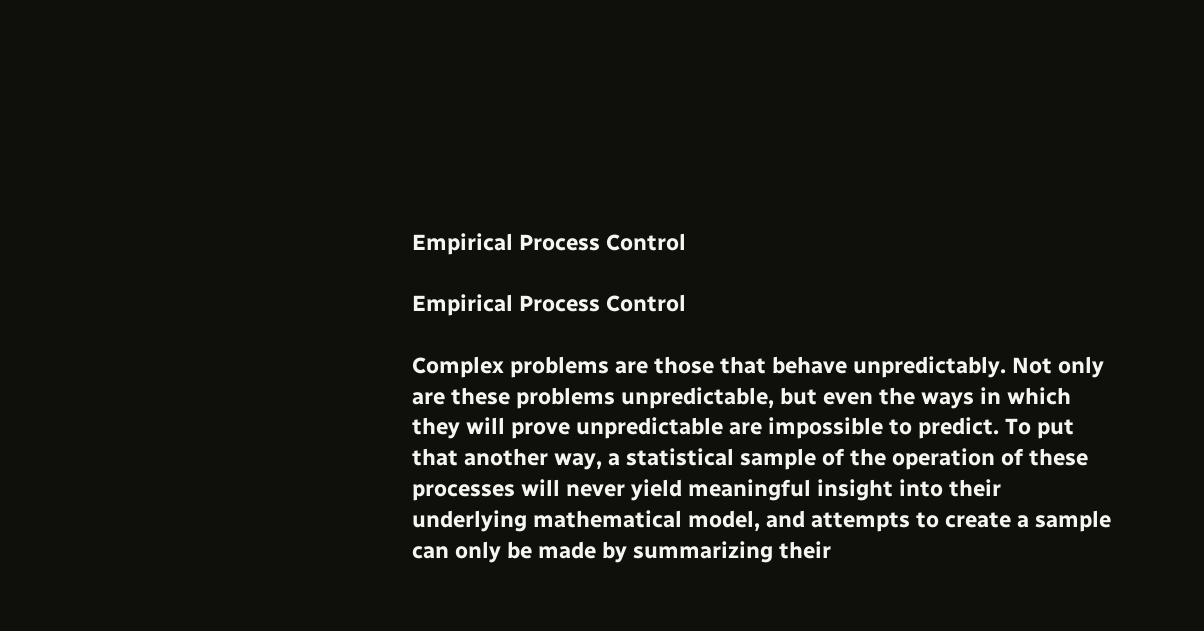Empirical Process Control

Empirical Process Control

Complex problems are those that behave unpredictably. Not only are these problems unpredictable, but even the ways in which they will prove unpredictable are impossible to predict. To put that another way, a statistical sample of the operation of these processes will never yield meaningful insight into their underlying mathematical model, and attempts to create a sample can only be made by summarizing their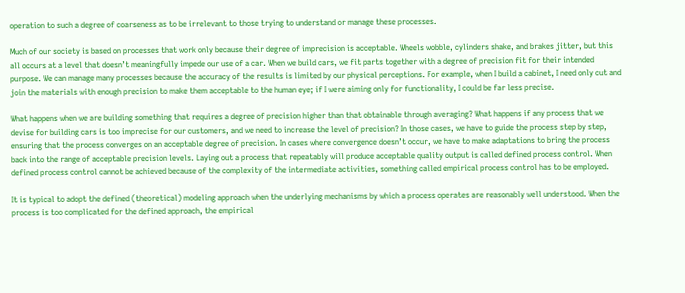operation to such a degree of coarseness as to be irrelevant to those trying to understand or manage these processes.

Much of our society is based on processes that work only because their degree of imprecision is acceptable. Wheels wobble, cylinders shake, and brakes jitter, but this all occurs at a level that doesn’t meaningfully impede our use of a car. When we build cars, we fit parts together with a degree of precision fit for their intended purpose. We can manage many processes because the accuracy of the results is limited by our physical perceptions. For example, when I build a cabinet, I need only cut and join the materials with enough precision to make them acceptable to the human eye; if I were aiming only for functionality, I could be far less precise.

What happens when we are building something that requires a degree of precision higher than that obtainable through averaging? What happens if any process that we devise for building cars is too imprecise for our customers, and we need to increase the level of precision? In those cases, we have to guide the process step by step, ensuring that the process converges on an acceptable degree of precision. In cases where convergence doesn’t occur, we have to make adaptations to bring the process back into the range of acceptable precision levels. Laying out a process that repeatably will produce acceptable quality output is called defined process control. When defined process control cannot be achieved because of the complexity of the intermediate activities, something called empirical process control has to be employed.

It is typical to adopt the defined (theoretical) modeling approach when the underlying mechanisms by which a process operates are reasonably well understood. When the process is too complicated for the defined approach, the empirical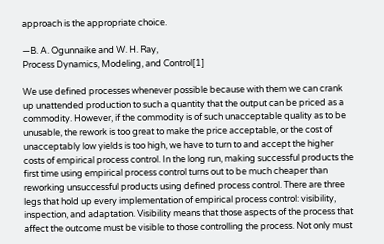approach is the appropriate choice.

—B. A. Ogunnaike and W. H. Ray,
Process Dynamics, Modeling, and Control[1]

We use defined processes whenever possible because with them we can crank up unattended production to such a quantity that the output can be priced as a commodity. However, if the commodity is of such unacceptable quality as to be unusable, the rework is too great to make the price acceptable, or the cost of unacceptably low yields is too high, we have to turn to and accept the higher costs of empirical process control. In the long run, making successful products the first time using empirical process control turns out to be much cheaper than reworking unsuccessful products using defined process control. There are three legs that hold up every implementation of empirical process control: visibility, inspection, and adaptation. Visibility means that those aspects of the process that affect the outcome must be visible to those controlling the process. Not only must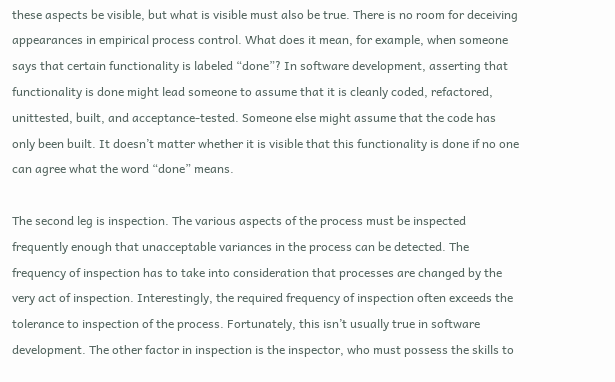these aspects be visible, but what is visible must also be true. There is no room for deceiving appearances in empirical process control. What does it mean, for example, when someone says that certain functionality is labeled “done”? In software development, asserting that functionality is done might lead someone to assume that it is cleanly coded, refactored, unittested, built, and acceptance-tested. Someone else might assume that the code has only been built. It doesn’t matter whether it is visible that this functionality is done if no one can agree what the word “done” means.

The second leg is inspection. The various aspects of the process must be inspected frequently enough that unacceptable variances in the process can be detected. The frequency of inspection has to take into consideration that processes are changed by the very act of inspection. Interestingly, the required frequency of inspection often exceeds the tolerance to inspection of the process. Fortunately, this isn’t usually true in software development. The other factor in inspection is the inspector, who must possess the skills to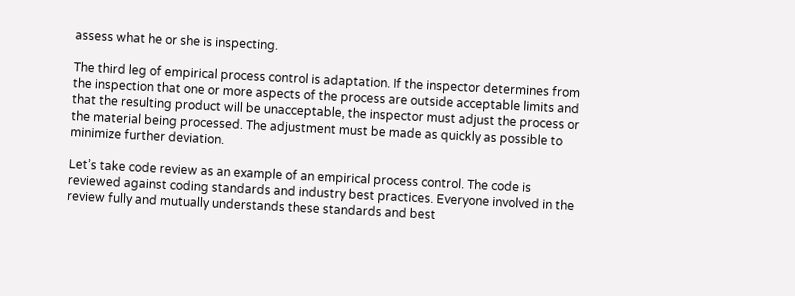assess what he or she is inspecting.

The third leg of empirical process control is adaptation. If the inspector determines from the inspection that one or more aspects of the process are outside acceptable limits and that the resulting product will be unacceptable, the inspector must adjust the process or the material being processed. The adjustment must be made as quickly as possible to minimize further deviation.

Let’s take code review as an example of an empirical process control. The code is reviewed against coding standards and industry best practices. Everyone involved in the review fully and mutually understands these standards and best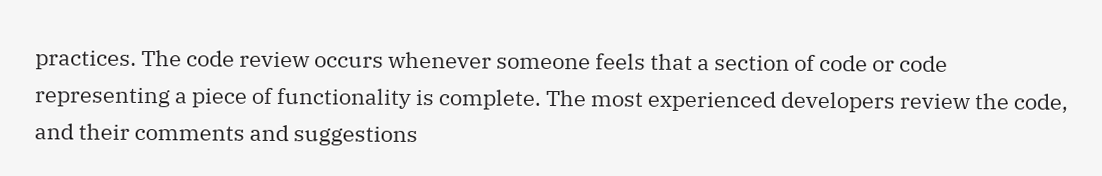practices. The code review occurs whenever someone feels that a section of code or code representing a piece of functionality is complete. The most experienced developers review the code, and their comments and suggestions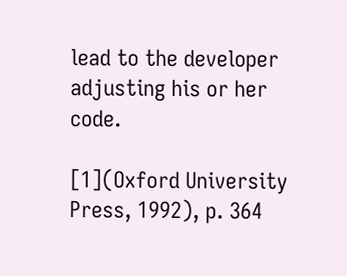lead to the developer adjusting his or her code.

[1](Oxford University Press, 1992), p. 364